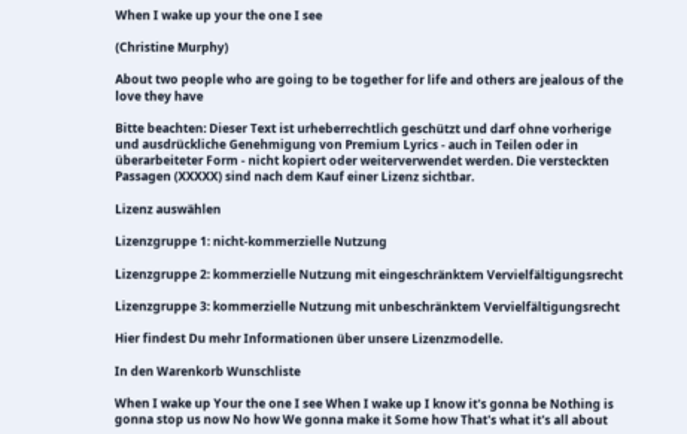When I wake up your the one I see

(Christine Murphy)

About two people who are going to be together for life and others are jealous of the love they have

Bitte beachten: Dieser Text ist urheberrechtlich geschützt und darf ohne vorherige und ausdrückliche Genehmigung von Premium Lyrics - auch in Teilen oder in überarbeiteter Form - nicht kopiert oder weiterverwendet werden. Die versteckten Passagen (XXXXX) sind nach dem Kauf einer Lizenz sichtbar.

Lizenz auswählen

Lizenzgruppe 1: nicht-kommerzielle Nutzung

Lizenzgruppe 2: kommerzielle Nutzung mit eingeschränktem Vervielfältigungsrecht

Lizenzgruppe 3: kommerzielle Nutzung mit unbeschränktem Vervielfältigungsrecht

Hier findest Du mehr Informationen über unsere Lizenzmodelle.

In den Warenkorb Wunschliste

When I wake up Your the one I see When I wake up I know it's gonna be Nothing is gonna stop us now No how We gonna make it Some how That's what it's all about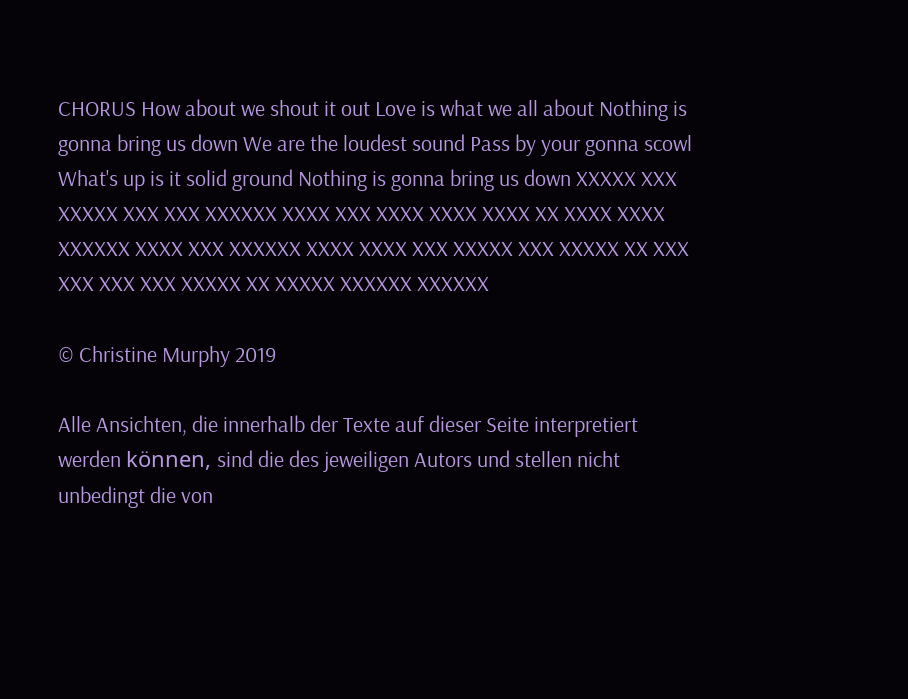CHORUS How about we shout it out Love is what we all about Nothing is gonna bring us down We are the loudest sound Pass by your gonna scowl What's up is it solid ground Nothing is gonna bring us down XXXXX XXX XXXXX XXX XXX XXXXXX XXXX XXX XXXX XXXX XXXX XX XXXX XXXX XXXXXX XXXX XXX XXXXXX XXXX XXXX XXX XXXXX XXX XXXXX XX XXX XXX XXX XXX XXXXX XX XXXXX XXXXXX XXXXXX

© Christine Murphy 2019

Alle Ansichten, die innerhalb der Texte auf dieser Seite interpretiert werden können, sind die des jeweiligen Autors und stellen nicht unbedingt die von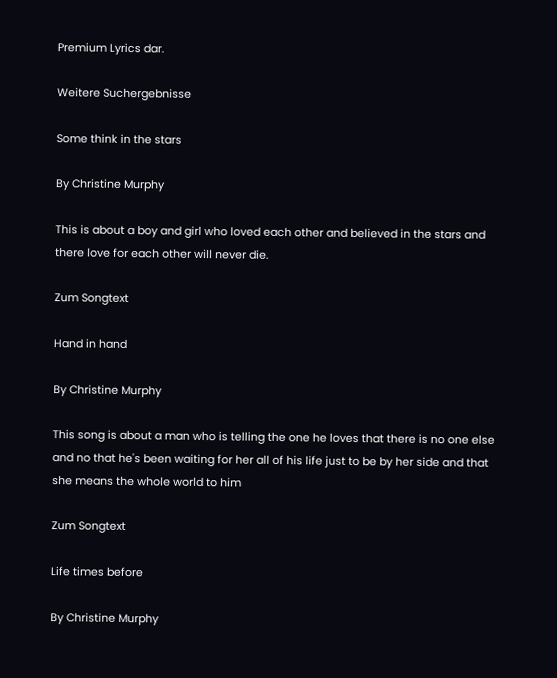Premium Lyrics dar.

Weitere Suchergebnisse

Some think in the stars

By Christine Murphy

This is about a boy and girl who loved each other and believed in the stars and there love for each other will never die.

Zum Songtext

Hand in hand

By Christine Murphy

This song is about a man who is telling the one he loves that there is no one else and no that he's been waiting for her all of his life just to be by her side and that she means the whole world to him

Zum Songtext

Life times before

By Christine Murphy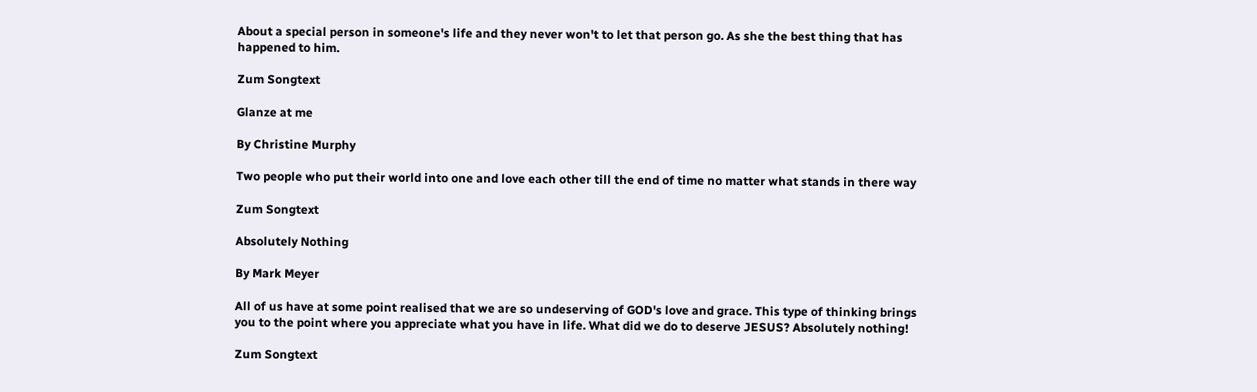About a special person in someone's life and they never won't to let that person go. As she the best thing that has happened to him.

Zum Songtext

Glanze at me

By Christine Murphy

Two people who put their world into one and love each other till the end of time no matter what stands in there way

Zum Songtext

Absolutely Nothing

By Mark Meyer

All of us have at some point realised that we are so undeserving of GOD's love and grace. This type of thinking brings you to the point where you appreciate what you have in life. What did we do to deserve JESUS? Absolutely nothing!

Zum Songtext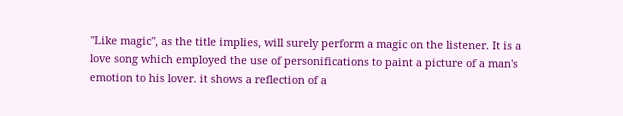"Like magic", as the title implies, will surely perform a magic on the listener. It is a love song which employed the use of personifications to paint a picture of a man's emotion to his lover. it shows a reflection of a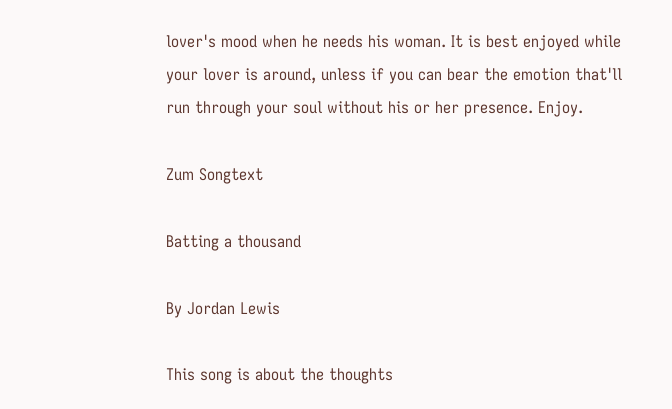lover's mood when he needs his woman. It is best enjoyed while your lover is around, unless if you can bear the emotion that'll run through your soul without his or her presence. Enjoy.

Zum Songtext

Batting a thousand

By Jordan Lewis

This song is about the thoughts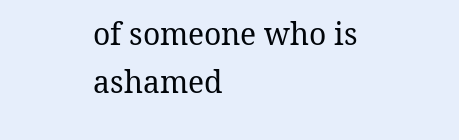of someone who is ashamed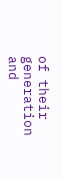of their generation and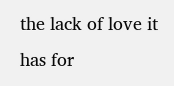the lack of love it has for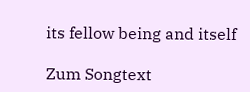its fellow being and itself

Zum Songtext